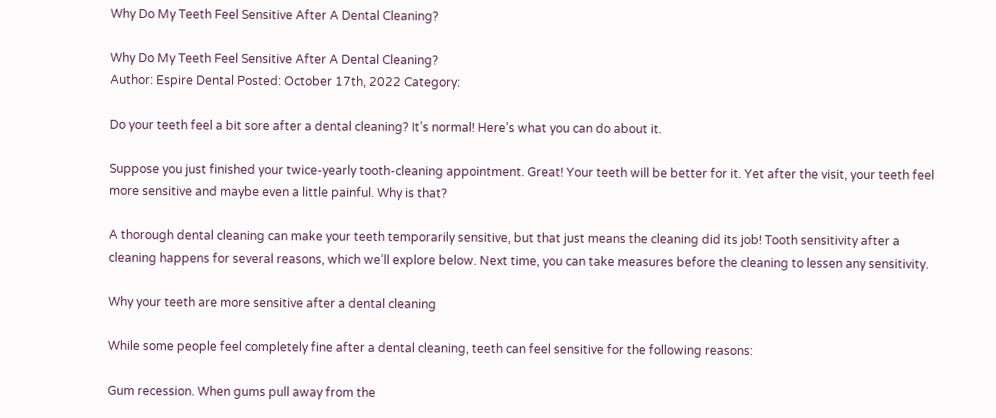Why Do My Teeth Feel Sensitive After A Dental Cleaning?

Why Do My Teeth Feel Sensitive After A Dental Cleaning?
Author: Espire Dental Posted: October 17th, 2022 Category:

Do your teeth feel a bit sore after a dental cleaning? It’s normal! Here’s what you can do about it.

Suppose you just finished your twice-yearly tooth-cleaning appointment. Great! Your teeth will be better for it. Yet after the visit, your teeth feel more sensitive and maybe even a little painful. Why is that?

A thorough dental cleaning can make your teeth temporarily sensitive, but that just means the cleaning did its job! Tooth sensitivity after a cleaning happens for several reasons, which we’ll explore below. Next time, you can take measures before the cleaning to lessen any sensitivity.

Why your teeth are more sensitive after a dental cleaning

While some people feel completely fine after a dental cleaning, teeth can feel sensitive for the following reasons:

Gum recession. When gums pull away from the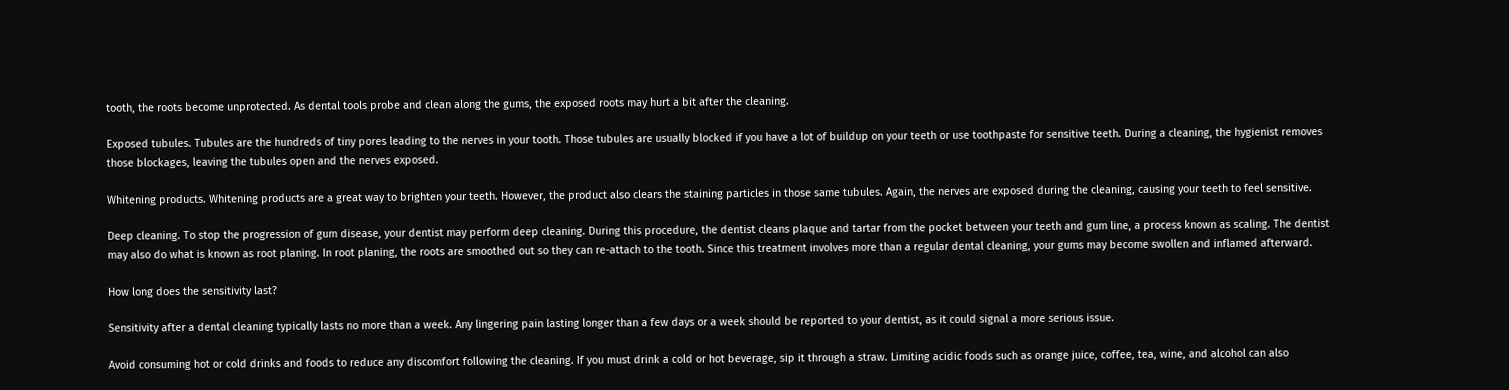tooth, the roots become unprotected. As dental tools probe and clean along the gums, the exposed roots may hurt a bit after the cleaning.

Exposed tubules. Tubules are the hundreds of tiny pores leading to the nerves in your tooth. Those tubules are usually blocked if you have a lot of buildup on your teeth or use toothpaste for sensitive teeth. During a cleaning, the hygienist removes those blockages, leaving the tubules open and the nerves exposed.

Whitening products. Whitening products are a great way to brighten your teeth. However, the product also clears the staining particles in those same tubules. Again, the nerves are exposed during the cleaning, causing your teeth to feel sensitive.

Deep cleaning. To stop the progression of gum disease, your dentist may perform deep cleaning. During this procedure, the dentist cleans plaque and tartar from the pocket between your teeth and gum line, a process known as scaling. The dentist may also do what is known as root planing. In root planing, the roots are smoothed out so they can re-attach to the tooth. Since this treatment involves more than a regular dental cleaning, your gums may become swollen and inflamed afterward.

How long does the sensitivity last?

Sensitivity after a dental cleaning typically lasts no more than a week. Any lingering pain lasting longer than a few days or a week should be reported to your dentist, as it could signal a more serious issue.

Avoid consuming hot or cold drinks and foods to reduce any discomfort following the cleaning. If you must drink a cold or hot beverage, sip it through a straw. Limiting acidic foods such as orange juice, coffee, tea, wine, and alcohol can also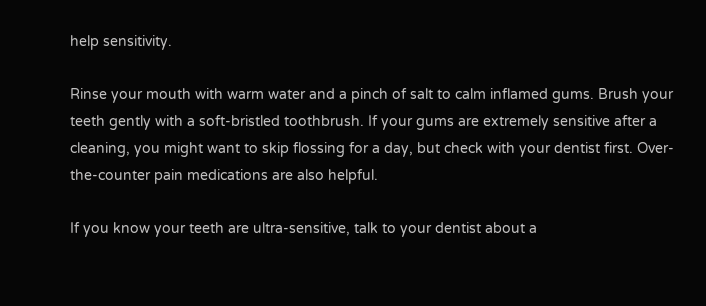help sensitivity.

Rinse your mouth with warm water and a pinch of salt to calm inflamed gums. Brush your teeth gently with a soft-bristled toothbrush. If your gums are extremely sensitive after a cleaning, you might want to skip flossing for a day, but check with your dentist first. Over-the-counter pain medications are also helpful.

If you know your teeth are ultra-sensitive, talk to your dentist about a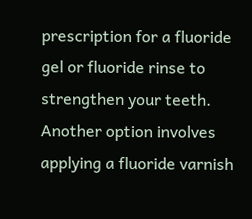prescription for a fluoride gel or fluoride rinse to strengthen your teeth. Another option involves applying a fluoride varnish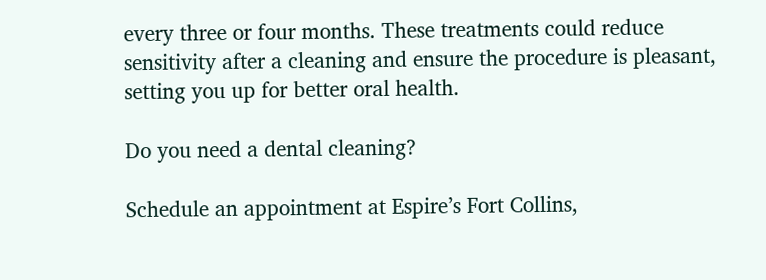every three or four months. These treatments could reduce sensitivity after a cleaning and ensure the procedure is pleasant, setting you up for better oral health.

Do you need a dental cleaning?

Schedule an appointment at Espire’s Fort Collins,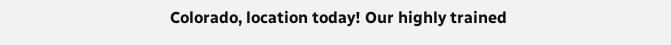Colorado, location today! Our highly trained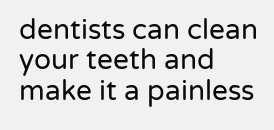dentists can clean your teeth and make it a painless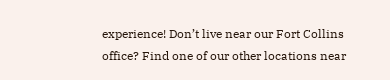experience! Don’t live near our Fort Collins office? Find one of our other locations near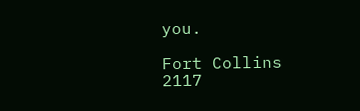you.

Fort Collins
2117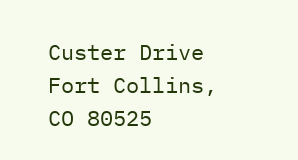Custer Drive
Fort Collins, CO 80525